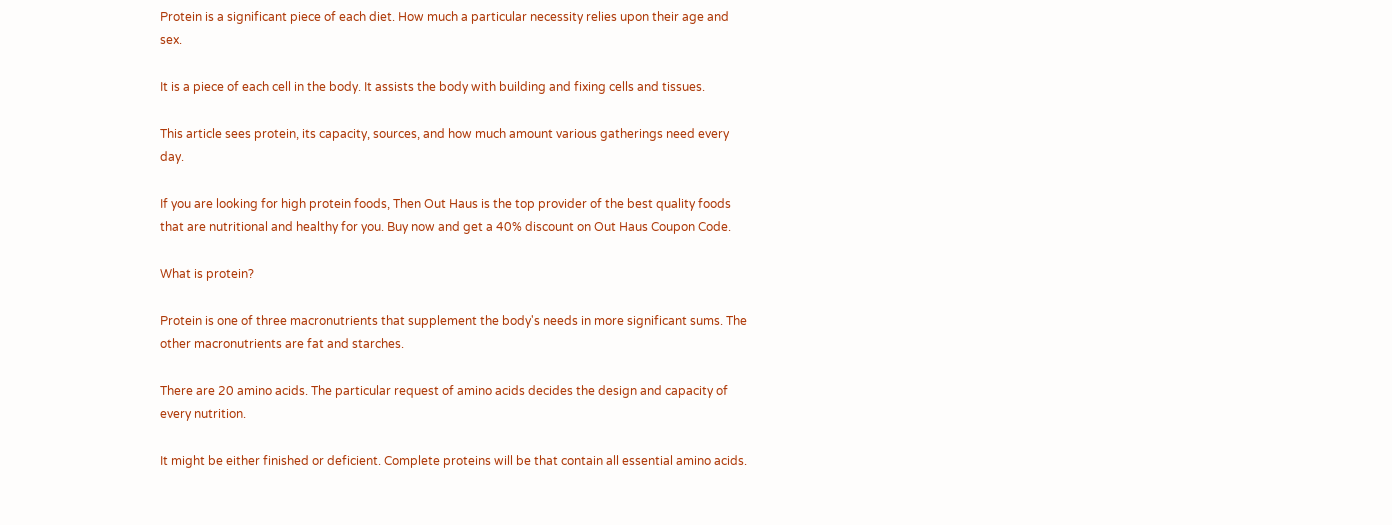Protein is a significant piece of each diet. How much a particular necessity relies upon their age and sex.

It is a piece of each cell in the body. It assists the body with building and fixing cells and tissues.

This article sees protein, its capacity, sources, and how much amount various gatherings need every day.

If you are looking for high protein foods, Then Out Haus is the top provider of the best quality foods that are nutritional and healthy for you. Buy now and get a 40% discount on Out Haus Coupon Code.

What is protein?

Protein is one of three macronutrients that supplement the body's needs in more significant sums. The other macronutrients are fat and starches.

There are 20 amino acids. The particular request of amino acids decides the design and capacity of every nutrition.

It might be either finished or deficient. Complete proteins will be that contain all essential amino acids.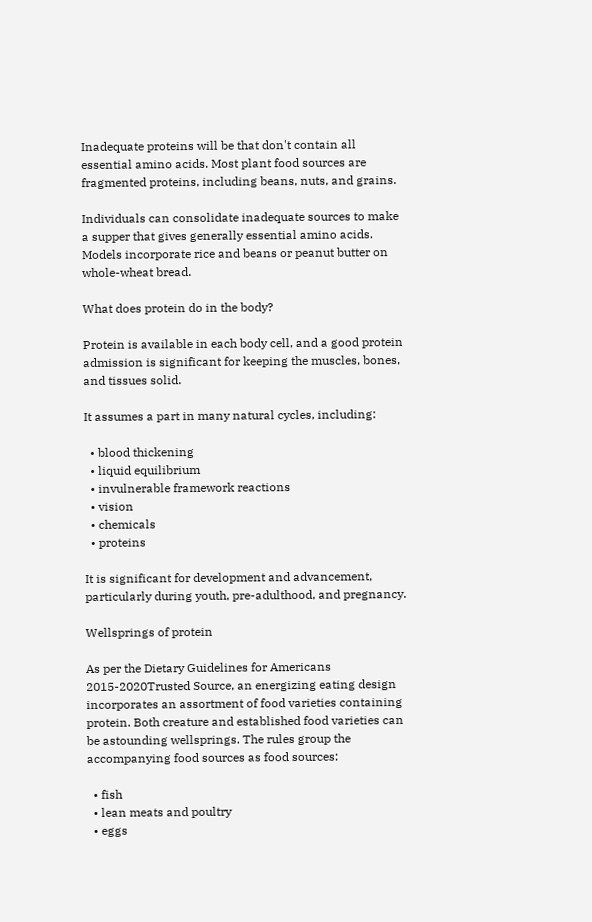Inadequate proteins will be that don't contain all essential amino acids. Most plant food sources are fragmented proteins, including beans, nuts, and grains.

Individuals can consolidate inadequate sources to make a supper that gives generally essential amino acids. Models incorporate rice and beans or peanut butter on whole-wheat bread.

What does protein do in the body?

Protein is available in each body cell, and a good protein admission is significant for keeping the muscles, bones, and tissues solid.

It assumes a part in many natural cycles, including:

  • blood thickening
  • liquid equilibrium
  • invulnerable framework reactions
  • vision
  • chemicals
  • proteins

It is significant for development and advancement, particularly during youth, pre-adulthood, and pregnancy.

Wellsprings of protein

As per the Dietary Guidelines for Americans 2015-2020Trusted Source, an energizing eating design incorporates an assortment of food varieties containing protein. Both creature and established food varieties can be astounding wellsprings. The rules group the accompanying food sources as food sources:

  • fish
  • lean meats and poultry
  • eggs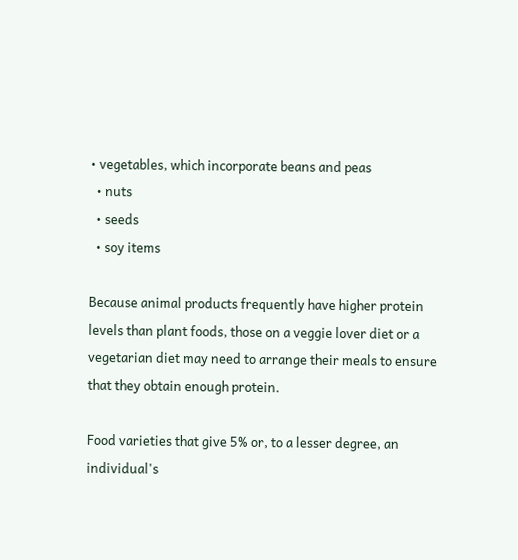• vegetables, which incorporate beans and peas
  • nuts
  • seeds
  • soy items

Because animal products frequently have higher protein levels than plant foods, those on a veggie lover diet or a vegetarian diet may need to arrange their meals to ensure that they obtain enough protein.

Food varieties that give 5% or, to a lesser degree, an individual's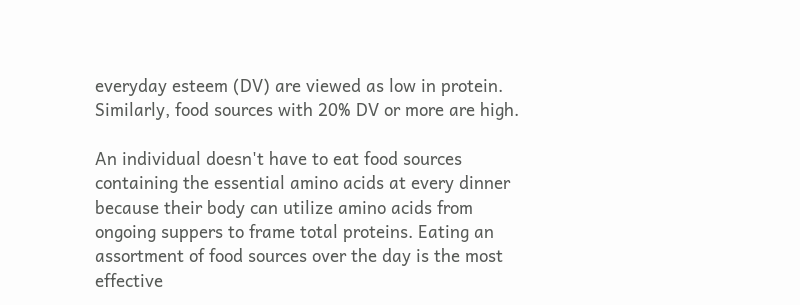everyday esteem (DV) are viewed as low in protein. Similarly, food sources with 20% DV or more are high.

An individual doesn't have to eat food sources containing the essential amino acids at every dinner because their body can utilize amino acids from ongoing suppers to frame total proteins. Eating an assortment of food sources over the day is the most effective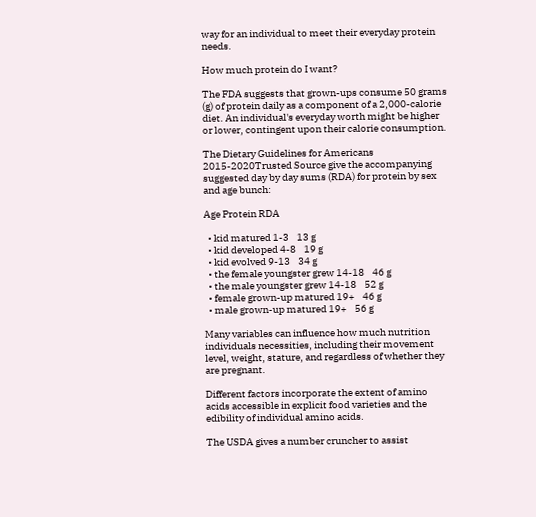way for an individual to meet their everyday protein needs.

How much protein do I want?

The FDA suggests that grown-ups consume 50 grams (g) of protein daily as a component of a 2,000-calorie diet. An individual's everyday worth might be higher or lower, contingent upon their calorie consumption.

The Dietary Guidelines for Americans 2015-2020Trusted Source give the accompanying suggested day by day sums (RDA) for protein by sex and age bunch:

Age Protein RDA

  • kid matured 1-3    13 g
  • kid developed 4-8    19 g
  • kid evolved 9-13    34 g
  • the female youngster grew 14-18    46 g
  • the male youngster grew 14-18    52 g
  • female grown-up matured 19+    46 g
  • male grown-up matured 19+    56 g

Many variables can influence how much nutrition individuals necessities, including their movement level, weight, stature, and regardless of whether they are pregnant.

Different factors incorporate the extent of amino acids accessible in explicit food varieties and the edibility of individual amino acids.

The USDA gives a number cruncher to assist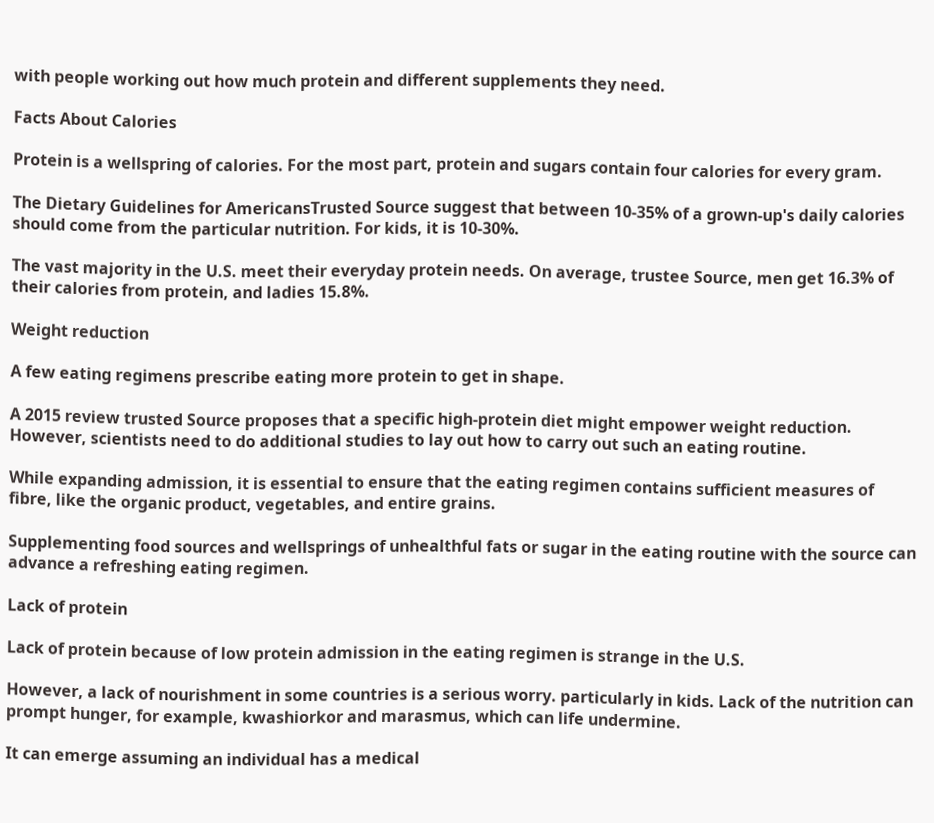with people working out how much protein and different supplements they need.

Facts About Calories

Protein is a wellspring of calories. For the most part, protein and sugars contain four calories for every gram.

The Dietary Guidelines for AmericansTrusted Source suggest that between 10-35% of a grown-up's daily calories should come from the particular nutrition. For kids, it is 10-30%.

The vast majority in the U.S. meet their everyday protein needs. On average, trustee Source, men get 16.3% of their calories from protein, and ladies 15.8%.

Weight reduction

A few eating regimens prescribe eating more protein to get in shape.

A 2015 review trusted Source proposes that a specific high-protein diet might empower weight reduction. However, scientists need to do additional studies to lay out how to carry out such an eating routine.

While expanding admission, it is essential to ensure that the eating regimen contains sufficient measures of fibre, like the organic product, vegetables, and entire grains.

Supplementing food sources and wellsprings of unhealthful fats or sugar in the eating routine with the source can advance a refreshing eating regimen.

Lack of protein

Lack of protein because of low protein admission in the eating regimen is strange in the U.S.

However, a lack of nourishment in some countries is a serious worry. particularly in kids. Lack of the nutrition can prompt hunger, for example, kwashiorkor and marasmus, which can life undermine.

It can emerge assuming an individual has a medical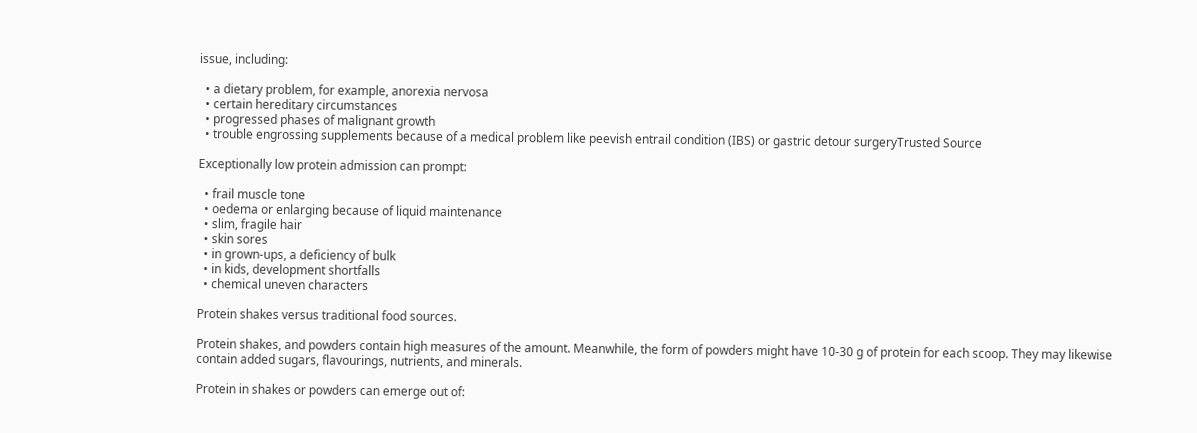issue, including:

  • a dietary problem, for example, anorexia nervosa
  • certain hereditary circumstances
  • progressed phases of malignant growth
  • trouble engrossing supplements because of a medical problem like peevish entrail condition (IBS) or gastric detour surgeryTrusted Source

Exceptionally low protein admission can prompt:

  • frail muscle tone
  • oedema or enlarging because of liquid maintenance
  • slim, fragile hair
  • skin sores
  • in grown-ups, a deficiency of bulk
  • in kids, development shortfalls
  • chemical uneven characters

Protein shakes versus traditional food sources.

Protein shakes, and powders contain high measures of the amount. Meanwhile, the form of powders might have 10-30 g of protein for each scoop. They may likewise contain added sugars, flavourings, nutrients, and minerals.

Protein in shakes or powders can emerge out of: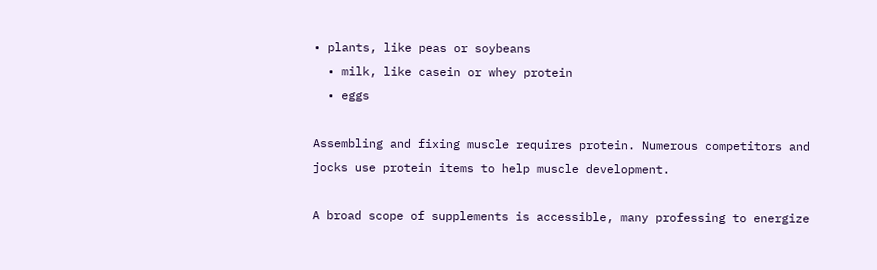• plants, like peas or soybeans
  • milk, like casein or whey protein
  • eggs

Assembling and fixing muscle requires protein. Numerous competitors and jocks use protein items to help muscle development.

A broad scope of supplements is accessible, many professing to energize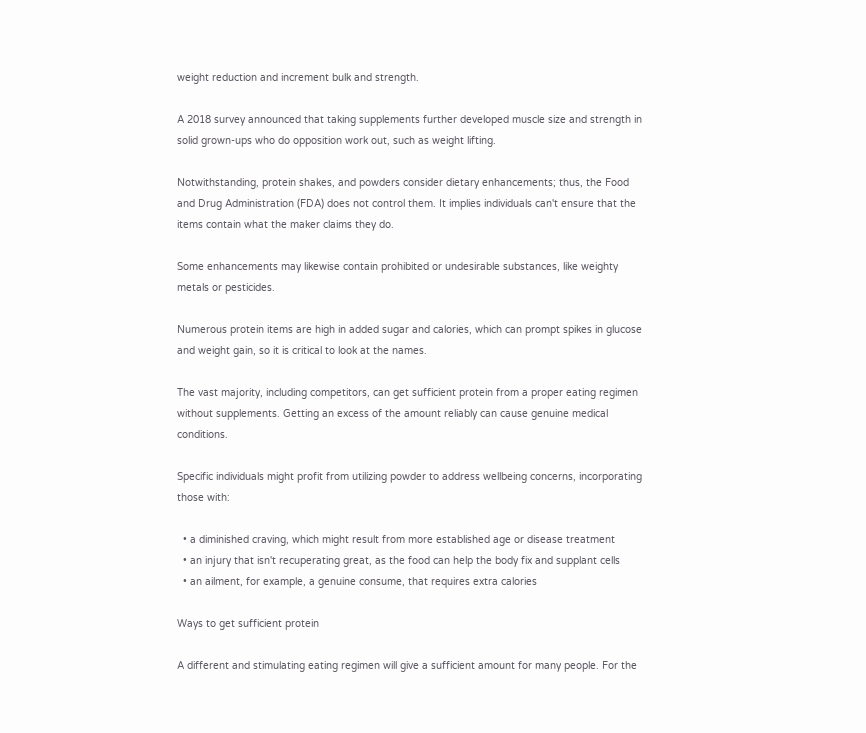weight reduction and increment bulk and strength.

A 2018 survey announced that taking supplements further developed muscle size and strength in solid grown-ups who do opposition work out, such as weight lifting.

Notwithstanding, protein shakes, and powders consider dietary enhancements; thus, the Food and Drug Administration (FDA) does not control them. It implies individuals can't ensure that the items contain what the maker claims they do.

Some enhancements may likewise contain prohibited or undesirable substances, like weighty metals or pesticides.

Numerous protein items are high in added sugar and calories, which can prompt spikes in glucose and weight gain, so it is critical to look at the names.

The vast majority, including competitors, can get sufficient protein from a proper eating regimen without supplements. Getting an excess of the amount reliably can cause genuine medical conditions.

Specific individuals might profit from utilizing powder to address wellbeing concerns, incorporating those with:

  • a diminished craving, which might result from more established age or disease treatment
  • an injury that isn't recuperating great, as the food can help the body fix and supplant cells
  • an ailment, for example, a genuine consume, that requires extra calories

Ways to get sufficient protein

A different and stimulating eating regimen will give a sufficient amount for many people. For the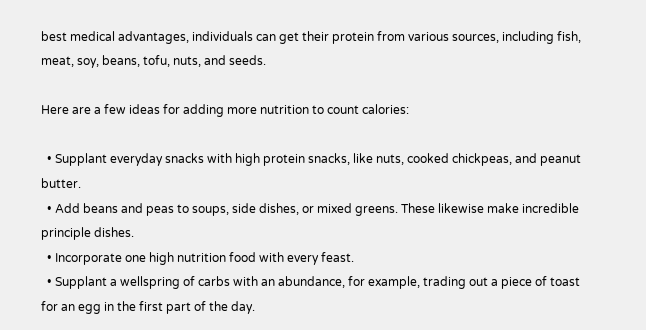best medical advantages, individuals can get their protein from various sources, including fish, meat, soy, beans, tofu, nuts, and seeds.

Here are a few ideas for adding more nutrition to count calories:

  • Supplant everyday snacks with high protein snacks, like nuts, cooked chickpeas, and peanut butter.
  • Add beans and peas to soups, side dishes, or mixed greens. These likewise make incredible principle dishes.
  • Incorporate one high nutrition food with every feast.
  • Supplant a wellspring of carbs with an abundance, for example, trading out a piece of toast for an egg in the first part of the day.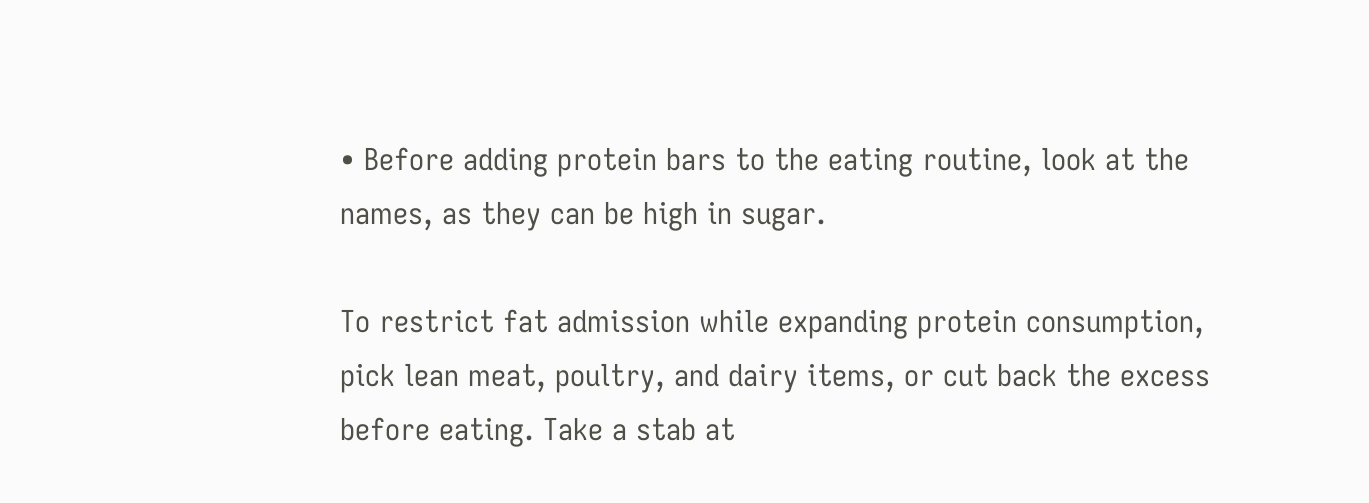• Before adding protein bars to the eating routine, look at the names, as they can be high in sugar.

To restrict fat admission while expanding protein consumption, pick lean meat, poultry, and dairy items, or cut back the excess before eating. Take a stab at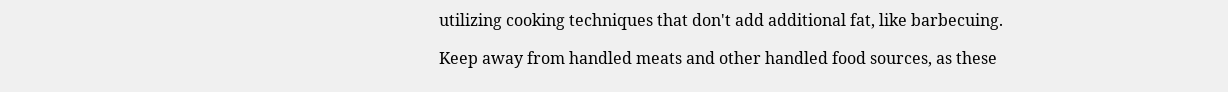utilizing cooking techniques that don't add additional fat, like barbecuing.

Keep away from handled meats and other handled food sources, as these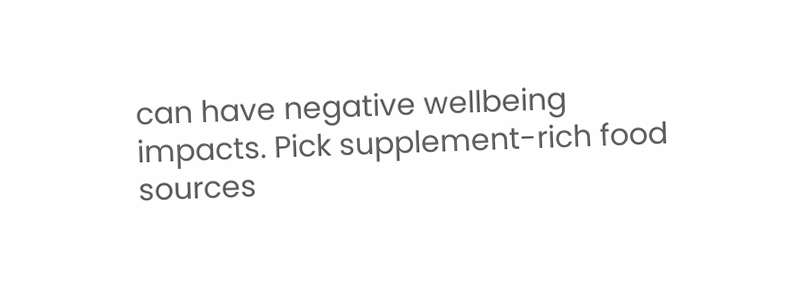can have negative wellbeing impacts. Pick supplement-rich food sources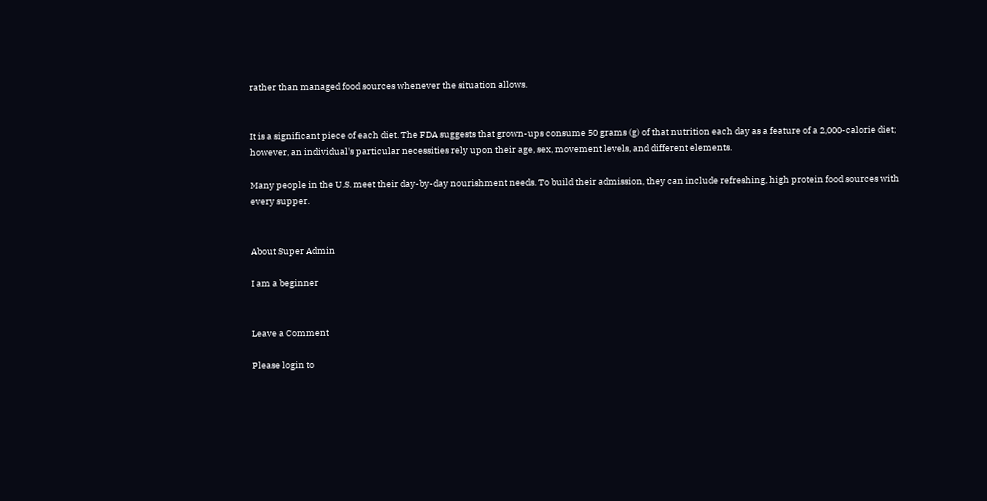rather than managed food sources whenever the situation allows.


It is a significant piece of each diet. The FDA suggests that grown-ups consume 50 grams (g) of that nutrition each day as a feature of a 2,000-calorie diet; however, an individual's particular necessities rely upon their age, sex, movement levels, and different elements.

Many people in the U.S. meet their day-by-day nourishment needs. To build their admission, they can include refreshing, high protein food sources with every supper.


About Super Admin

I am a beginner


Leave a Comment

Please login to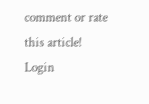comment or rate this article! Login